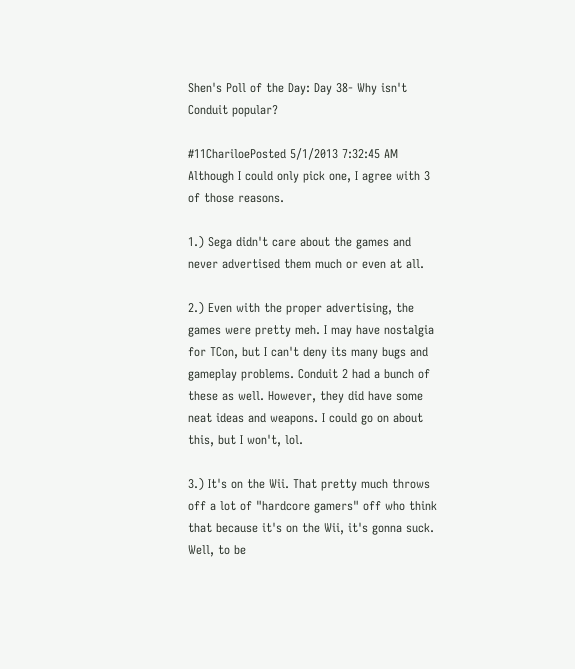Shen's Poll of the Day: Day 38- Why isn't Conduit popular?

#11ChariloePosted 5/1/2013 7:32:45 AM
Although I could only pick one, I agree with 3 of those reasons.

1.) Sega didn't care about the games and never advertised them much or even at all.

2.) Even with the proper advertising, the games were pretty meh. I may have nostalgia for TCon, but I can't deny its many bugs and gameplay problems. Conduit 2 had a bunch of these as well. However, they did have some neat ideas and weapons. I could go on about this, but I won't, lol.

3.) It's on the Wii. That pretty much throws off a lot of "hardcore gamers" off who think that because it's on the Wii, it's gonna suck. Well, to be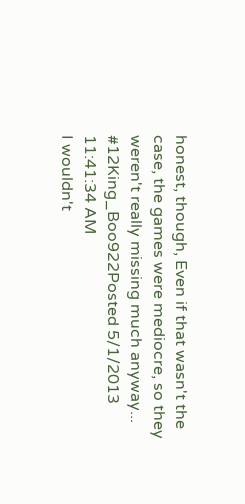honest, though, Even if that wasn't the case, the games were mediocre, so they weren't really missing much anyway...
#12King_Boo922Posted 5/1/2013 11:41:34 AM
I wouldn't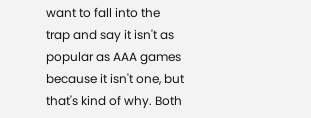want to fall into the trap and say it isn't as popular as AAA games because it isn't one, but that's kind of why. Both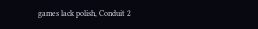games lack polish, Conduit 2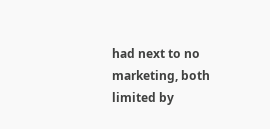had next to no marketing, both limited by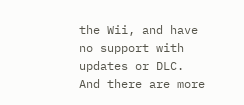the Wii, and have no support with updates or DLC. And there are more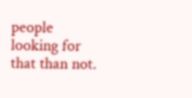people looking for that than not.